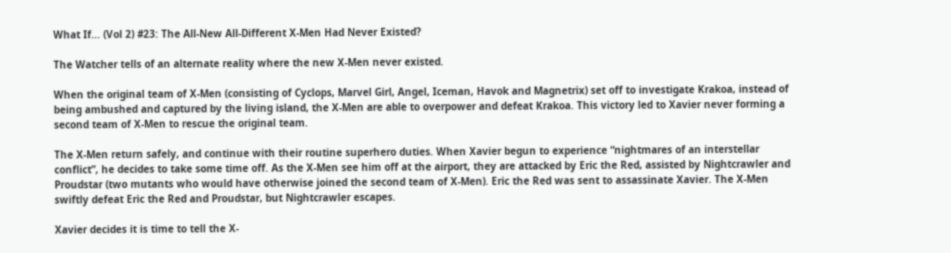What If... (Vol 2) #23: The All-New All-Different X-Men Had Never Existed?

The Watcher tells of an alternate reality where the new X-Men never existed.

When the original team of X-Men (consisting of Cyclops, Marvel Girl, Angel, Iceman, Havok and Magnetrix) set off to investigate Krakoa, instead of being ambushed and captured by the living island, the X-Men are able to overpower and defeat Krakoa. This victory led to Xavier never forming a second team of X-Men to rescue the original team.

The X-Men return safely, and continue with their routine superhero duties. When Xavier begun to experience “nightmares of an interstellar conflict”, he decides to take some time off. As the X-Men see him off at the airport, they are attacked by Eric the Red, assisted by Nightcrawler and Proudstar (two mutants who would have otherwise joined the second team of X-Men). Eric the Red was sent to assassinate Xavier. The X-Men swiftly defeat Eric the Red and Proudstar, but Nightcrawler escapes.

Xavier decides it is time to tell the X-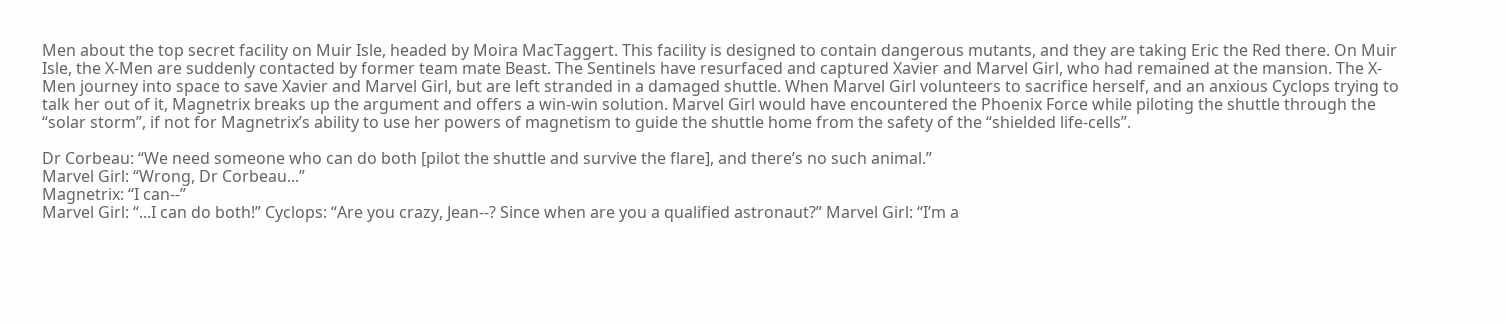Men about the top secret facility on Muir Isle, headed by Moira MacTaggert. This facility is designed to contain dangerous mutants, and they are taking Eric the Red there. On Muir Isle, the X-Men are suddenly contacted by former team mate Beast. The Sentinels have resurfaced and captured Xavier and Marvel Girl, who had remained at the mansion. The X-Men journey into space to save Xavier and Marvel Girl, but are left stranded in a damaged shuttle. When Marvel Girl volunteers to sacrifice herself, and an anxious Cyclops trying to talk her out of it, Magnetrix breaks up the argument and offers a win-win solution. Marvel Girl would have encountered the Phoenix Force while piloting the shuttle through the “solar storm”, if not for Magnetrix’s ability to use her powers of magnetism to guide the shuttle home from the safety of the “shielded life-cells”.

Dr Corbeau: “We need someone who can do both [pilot the shuttle and survive the flare], and there’s no such animal.”
Marvel Girl: “Wrong, Dr Corbeau...”
Magnetrix: “I can--”
Marvel Girl: “...I can do both!” Cyclops: “Are you crazy, Jean--? Since when are you a qualified astronaut?” Marvel Girl: “I’m a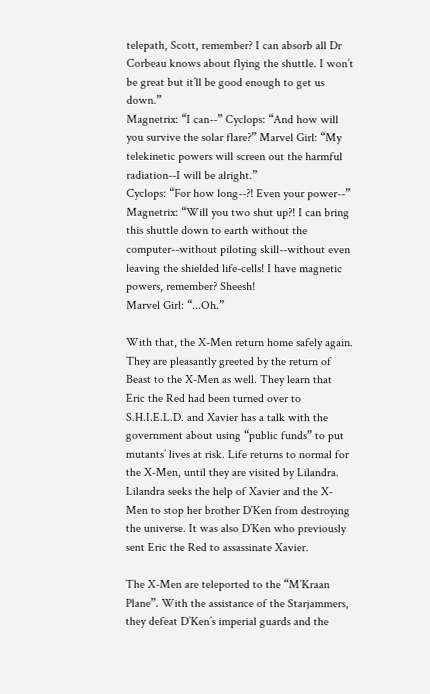telepath, Scott, remember? I can absorb all Dr Corbeau knows about flying the shuttle. I won’t be great but it’ll be good enough to get us down.”
Magnetrix: “I can--” Cyclops: “And how will you survive the solar flare?” Marvel Girl: “My telekinetic powers will screen out the harmful radiation--I will be alright.”
Cyclops: “For how long--?! Even your power--”
Magnetrix: “Will you two shut up?! I can bring this shuttle down to earth without the computer--without piloting skill--without even leaving the shielded life-cells! I have magnetic powers, remember? Sheesh!
Marvel Girl: “...Oh.”

With that, the X-Men return home safely again. They are pleasantly greeted by the return of Beast to the X-Men as well. They learn that Eric the Red had been turned over to S.H.I.E.L.D. and Xavier has a talk with the government about using “public funds” to put mutants’ lives at risk. Life returns to normal for the X-Men, until they are visited by Lilandra. Lilandra seeks the help of Xavier and the X-Men to stop her brother D’Ken from destroying the universe. It was also D’Ken who previously sent Eric the Red to assassinate Xavier.

The X-Men are teleported to the “M’Kraan Plane”. With the assistance of the Starjammers, they defeat D’Ken’s imperial guards and the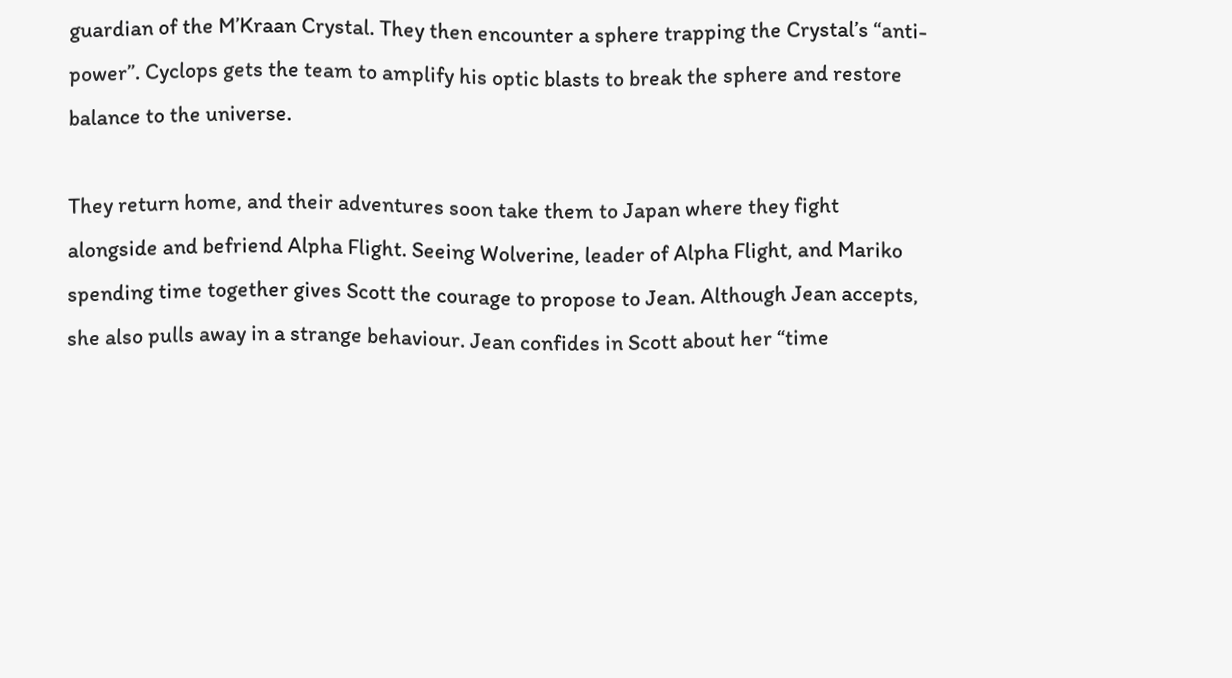guardian of the M’Kraan Crystal. They then encounter a sphere trapping the Crystal’s “anti-power”. Cyclops gets the team to amplify his optic blasts to break the sphere and restore balance to the universe.

They return home, and their adventures soon take them to Japan where they fight alongside and befriend Alpha Flight. Seeing Wolverine, leader of Alpha Flight, and Mariko spending time together gives Scott the courage to propose to Jean. Although Jean accepts, she also pulls away in a strange behaviour. Jean confides in Scott about her “time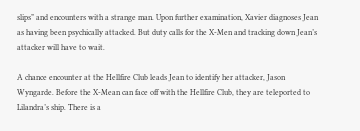slips” and encounters with a strange man. Upon further examination, Xavier diagnoses Jean as having been psychically attacked. But duty calls for the X-Men and tracking down Jean’s attacker will have to wait.

A chance encounter at the Hellfire Club leads Jean to identify her attacker, Jason Wyngarde. Before the X-Mean can face off with the Hellfire Club, they are teleported to Lilandra’s ship. There is a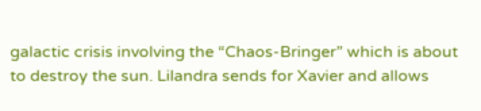galactic crisis involving the “Chaos-Bringer” which is about to destroy the sun. Lilandra sends for Xavier and allows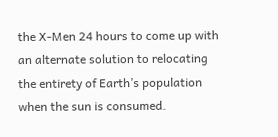the X-Men 24 hours to come up with an alternate solution to relocating the entirety of Earth’s population when the sun is consumed.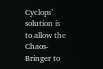Cyclops’ solution is to allow the Chaos-Bringer to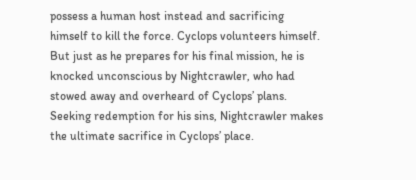possess a human host instead and sacrificing himself to kill the force. Cyclops volunteers himself. But just as he prepares for his final mission, he is knocked unconscious by Nightcrawler, who had stowed away and overheard of Cyclops’ plans. Seeking redemption for his sins, Nightcrawler makes the ultimate sacrifice in Cyclops’ place.